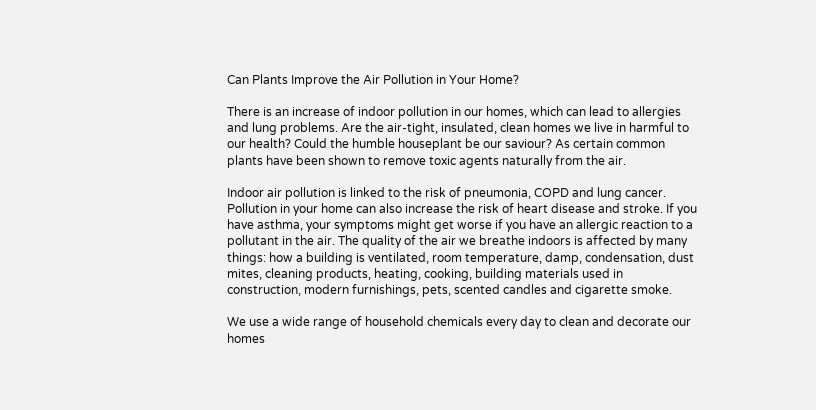Can Plants Improve the Air Pollution in Your Home?

There is an increase of indoor pollution in our homes, which can lead to allergies and lung problems. Are the air-tight, insulated, clean homes we live in harmful to our health? Could the humble houseplant be our saviour? As certain common plants have been shown to remove toxic agents naturally from the air.

Indoor air pollution is linked to the risk of pneumonia, COPD and lung cancer. Pollution in your home can also increase the risk of heart disease and stroke. If you have asthma, your symptoms might get worse if you have an allergic reaction to a pollutant in the air. The quality of the air we breathe indoors is affected by many things: how a building is ventilated, room temperature, damp, condensation, dust mites, cleaning products, heating, cooking, building materials used in construction, modern furnishings, pets, scented candles and cigarette smoke.

We use a wide range of household chemicals every day to clean and decorate our homes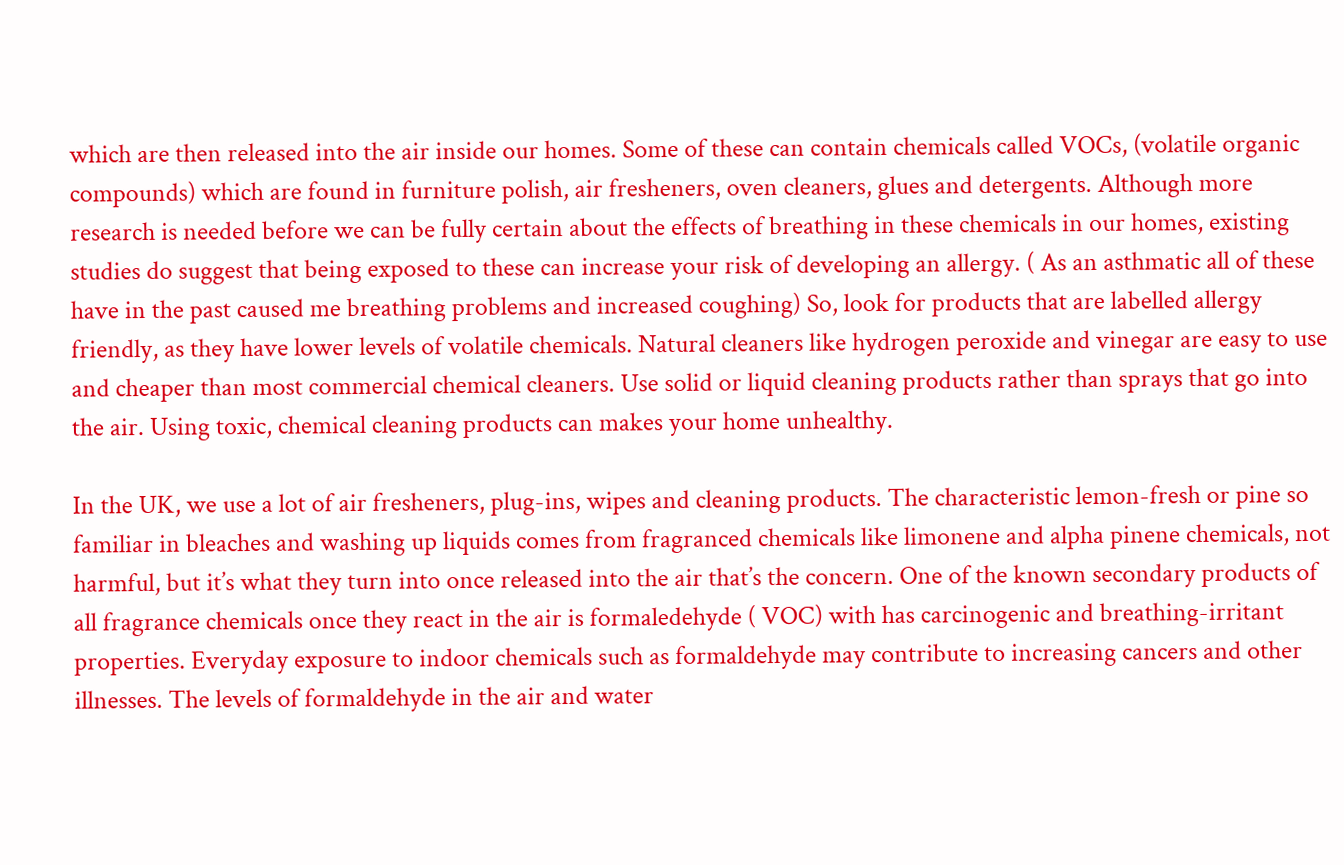which are then released into the air inside our homes. Some of these can contain chemicals called VOCs, (volatile organic compounds) which are found in furniture polish, air fresheners, oven cleaners, glues and detergents. Although more research is needed before we can be fully certain about the effects of breathing in these chemicals in our homes, existing studies do suggest that being exposed to these can increase your risk of developing an allergy. ( As an asthmatic all of these have in the past caused me breathing problems and increased coughing) So, look for products that are labelled allergy friendly, as they have lower levels of volatile chemicals. Natural cleaners like hydrogen peroxide and vinegar are easy to use and cheaper than most commercial chemical cleaners. Use solid or liquid cleaning products rather than sprays that go into the air. Using toxic, chemical cleaning products can makes your home unhealthy.

In the UK, we use a lot of air fresheners, plug-ins, wipes and cleaning products. The characteristic lemon-fresh or pine so familiar in bleaches and washing up liquids comes from fragranced chemicals like limonene and alpha pinene chemicals, not harmful, but it’s what they turn into once released into the air that’s the concern. One of the known secondary products of all fragrance chemicals once they react in the air is formaledehyde ( VOC) with has carcinogenic and breathing-irritant properties. Everyday exposure to indoor chemicals such as formaldehyde may contribute to increasing cancers and other illnesses. The levels of formaldehyde in the air and water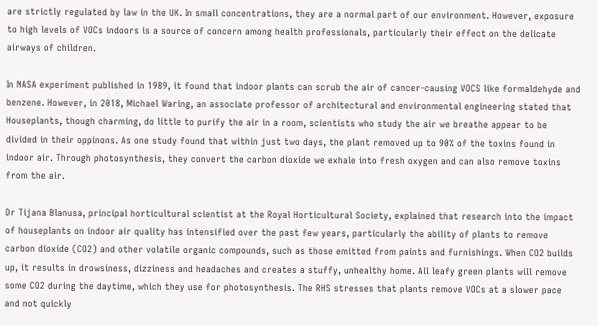are strictly regulated by law in the UK. In small concentrations, they are a normal part of our environment. However, exposure to high levels of VOCs indoors is a source of concern among health professionals, particularly their effect on the delicate airways of children.

In NASA experiment published in 1989, it found that indoor plants can scrub the air of cancer-causing VOCS like formaldehyde and benzene. However, in 2018, Michael Waring, an associate professor of architectural and environmental engineering stated that Houseplants, though charming, do little to purify the air in a room, scientists who study the air we breathe appear to be divided in their oppinons. As one study found that within just two days, the plant removed up to 90% of the toxins found in indoor air. Through photosynthesis, they convert the carbon dioxide we exhale into fresh oxygen and can also remove toxins from the air.

Dr Tijana Blanusa, principal horticultural scientist at the Royal Horticultural Society, explained that research into the impact of houseplants on indoor air quality has intensified over the past few years, particularly the ability of plants to remove carbon dioxide (CO2) and other volatile organic compounds, such as those emitted from paints and furnishings. When CO2 builds up, it results in drowsiness, dizziness and headaches and creates a stuffy, unhealthy home. All leafy green plants will remove some CO2 during the daytime, which they use for photosynthesis. The RHS stresses that plants remove VOCs at a slower pace and not quickly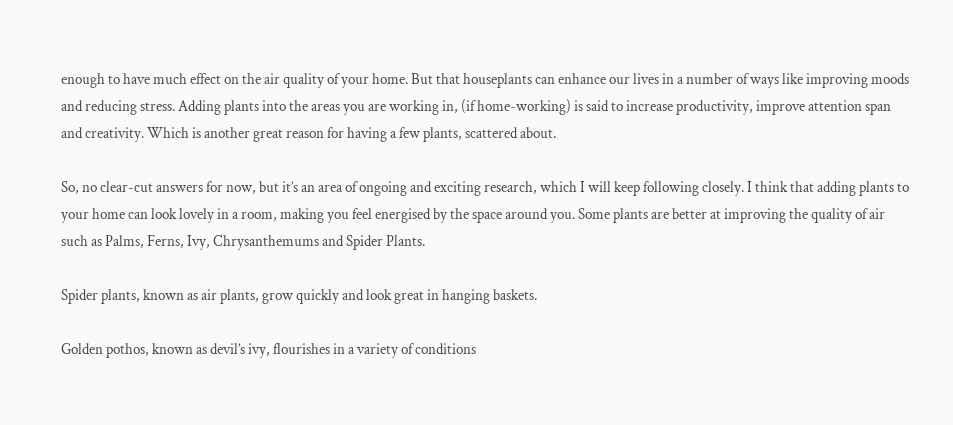enough to have much effect on the air quality of your home. But that houseplants can enhance our lives in a number of ways like improving moods and reducing stress. Adding plants into the areas you are working in, (if home-working) is said to increase productivity, improve attention span and creativity. Which is another great reason for having a few plants, scattered about.

So, no clear-cut answers for now, but it’s an area of ongoing and exciting research, which I will keep following closely. I think that adding plants to your home can look lovely in a room, making you feel energised by the space around you. Some plants are better at improving the quality of air such as Palms, Ferns, Ivy, Chrysanthemums and Spider Plants.

Spider plants, known as air plants, grow quickly and look great in hanging baskets.

Golden pothos, known as devil’s ivy, flourishes in a variety of conditions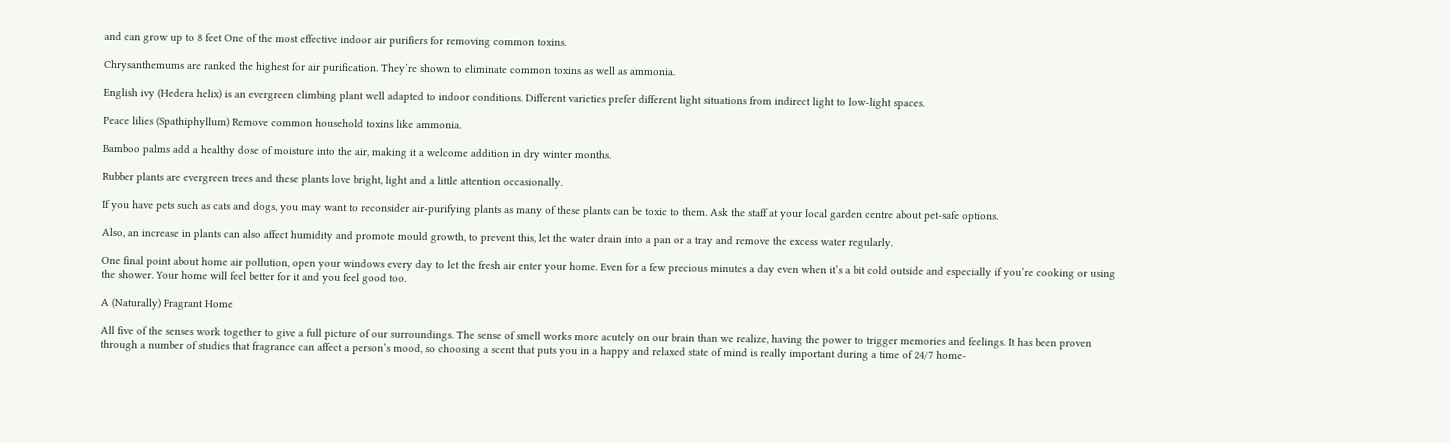and can grow up to 8 feet One of the most effective indoor air purifiers for removing common toxins.

Chrysanthemums are ranked the highest for air purification. They’re shown to eliminate common toxins as well as ammonia.

English ivy (Hedera helix) is an evergreen climbing plant well adapted to indoor conditions. Different varieties prefer different light situations from indirect light to low-light spaces.

Peace lilies (Spathiphyllum) Remove common household toxins like ammonia.

Bamboo palms add a healthy dose of moisture into the air, making it a welcome addition in dry winter months.

Rubber plants are evergreen trees and these plants love bright, light and a little attention occasionally.

If you have pets such as cats and dogs, you may want to reconsider air-purifying plants as many of these plants can be toxic to them. Ask the staff at your local garden centre about pet-safe options.

Also, an increase in plants can also affect humidity and promote mould growth, to prevent this, let the water drain into a pan or a tray and remove the excess water regularly.

One final point about home air pollution, open your windows every day to let the fresh air enter your home. Even for a few precious minutes a day even when it’s a bit cold outside and especially if you’re cooking or using the shower. Your home will feel better for it and you feel good too.

A (Naturally) Fragrant Home

All five of the senses work together to give a full picture of our surroundings. The sense of smell works more acutely on our brain than we realize, having the power to trigger memories and feelings. It has been proven through a number of studies that fragrance can affect a person’s mood, so choosing a scent that puts you in a happy and relaxed state of mind is really important during a time of 24/7 home-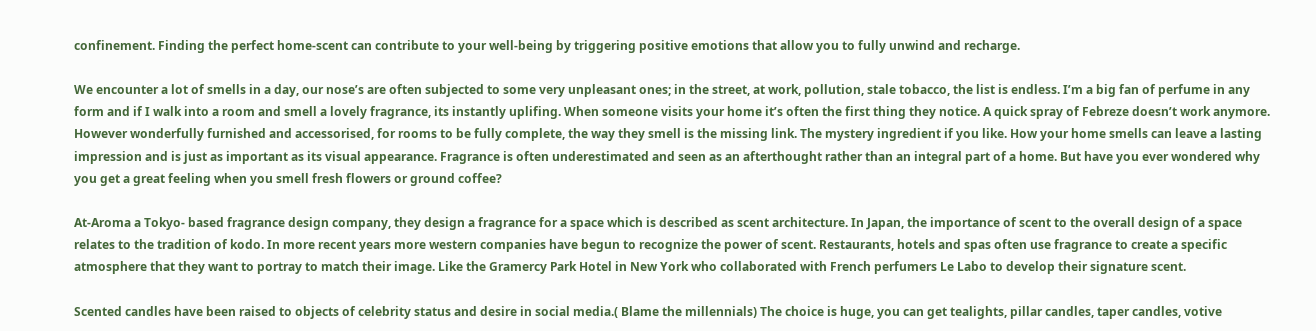confinement. Finding the perfect home-scent can contribute to your well-being by triggering positive emotions that allow you to fully unwind and recharge.

We encounter a lot of smells in a day, our nose’s are often subjected to some very unpleasant ones; in the street, at work, pollution, stale tobacco, the list is endless. I’m a big fan of perfume in any form and if I walk into a room and smell a lovely fragrance, its instantly uplifing. When someone visits your home it’s often the first thing they notice. A quick spray of Febreze doesn’t work anymore. However wonderfully furnished and accessorised, for rooms to be fully complete, the way they smell is the missing link. The mystery ingredient if you like. How your home smells can leave a lasting impression and is just as important as its visual appearance. Fragrance is often underestimated and seen as an afterthought rather than an integral part of a home. But have you ever wondered why you get a great feeling when you smell fresh flowers or ground coffee?

At-Aroma a Tokyo- based fragrance design company, they design a fragrance for a space which is described as scent architecture. In Japan, the importance of scent to the overall design of a space relates to the tradition of kodo. In more recent years more western companies have begun to recognize the power of scent. Restaurants, hotels and spas often use fragrance to create a specific atmosphere that they want to portray to match their image. Like the Gramercy Park Hotel in New York who collaborated with French perfumers Le Labo to develop their signature scent.

Scented candles have been raised to objects of celebrity status and desire in social media.( Blame the millennials) The choice is huge, you can get tealights, pillar candles, taper candles, votive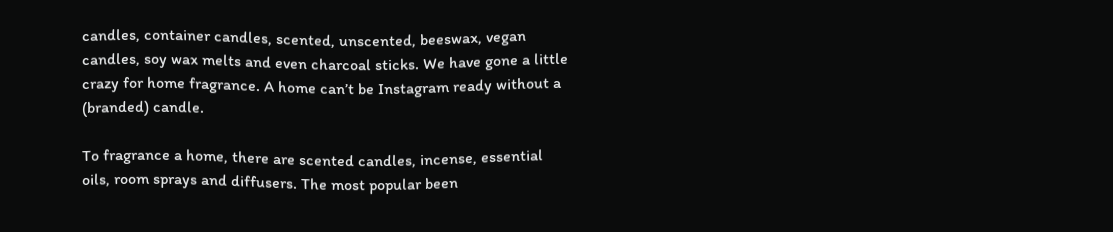candles, container candles, scented, unscented, beeswax, vegan candles, soy wax melts and even charcoal sticks. We have gone a little crazy for home fragrance. A home can’t be Instagram ready without a (branded) candle.

To fragrance a home, there are scented candles, incense, essential oils, room sprays and diffusers. The most popular been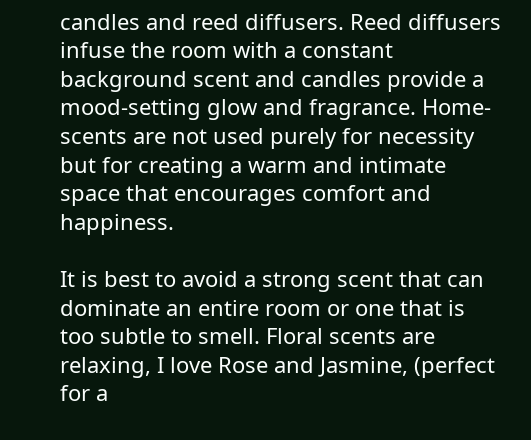candles and reed diffusers. Reed diffusers infuse the room with a constant background scent and candles provide a mood-setting glow and fragrance. Home-scents are not used purely for necessity but for creating a warm and intimate space that encourages comfort and happiness.

It is best to avoid a strong scent that can dominate an entire room or one that is too subtle to smell. Floral scents are relaxing, I love Rose and Jasmine, (perfect for a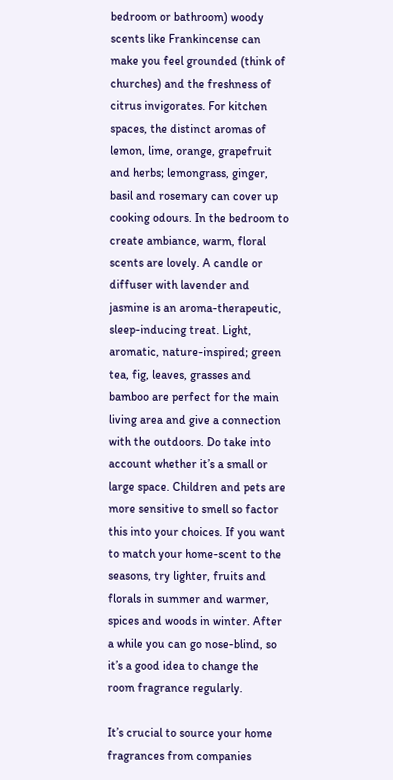bedroom or bathroom) woody scents like Frankincense can make you feel grounded (think of churches) and the freshness of citrus invigorates. For kitchen spaces, the distinct aromas of lemon, lime, orange, grapefruit and herbs; lemongrass, ginger, basil and rosemary can cover up cooking odours. In the bedroom to create ambiance, warm, floral scents are lovely. A candle or diffuser with lavender and jasmine is an aroma-therapeutic, sleep-inducing treat. Light, aromatic, nature-inspired; green tea, fig, leaves, grasses and bamboo are perfect for the main living area and give a connection with the outdoors. Do take into account whether it’s a small or large space. Children and pets are more sensitive to smell so factor this into your choices. If you want to match your home-scent to the seasons, try lighter, fruits and florals in summer and warmer, spices and woods in winter. After a while you can go nose-blind, so it’s a good idea to change the room fragrance regularly.

It’s crucial to source your home fragrances from companies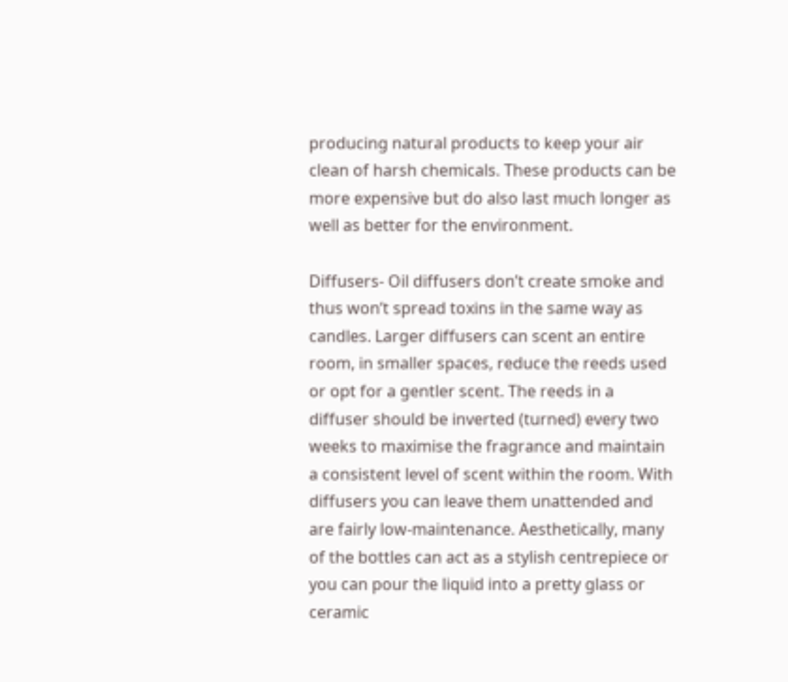producing natural products to keep your air clean of harsh chemicals. These products can be more expensive but do also last much longer as well as better for the environment.

Diffusers- Oil diffusers don’t create smoke and thus won’t spread toxins in the same way as candles. Larger diffusers can scent an entire room, in smaller spaces, reduce the reeds used or opt for a gentler scent. The reeds in a diffuser should be inverted (turned) every two weeks to maximise the fragrance and maintain a consistent level of scent within the room. With diffusers you can leave them unattended and are fairly low-maintenance. Aesthetically, many of the bottles can act as a stylish centrepiece or you can pour the liquid into a pretty glass or ceramic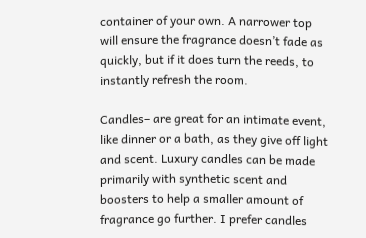container of your own. A narrower top will ensure the fragrance doesn’t fade as quickly, but if it does turn the reeds, to instantly refresh the room.

Candles– are great for an intimate event, like dinner or a bath, as they give off light and scent. Luxury candles can be made primarily with synthetic scent and boosters to help a smaller amount of fragrance go further. I prefer candles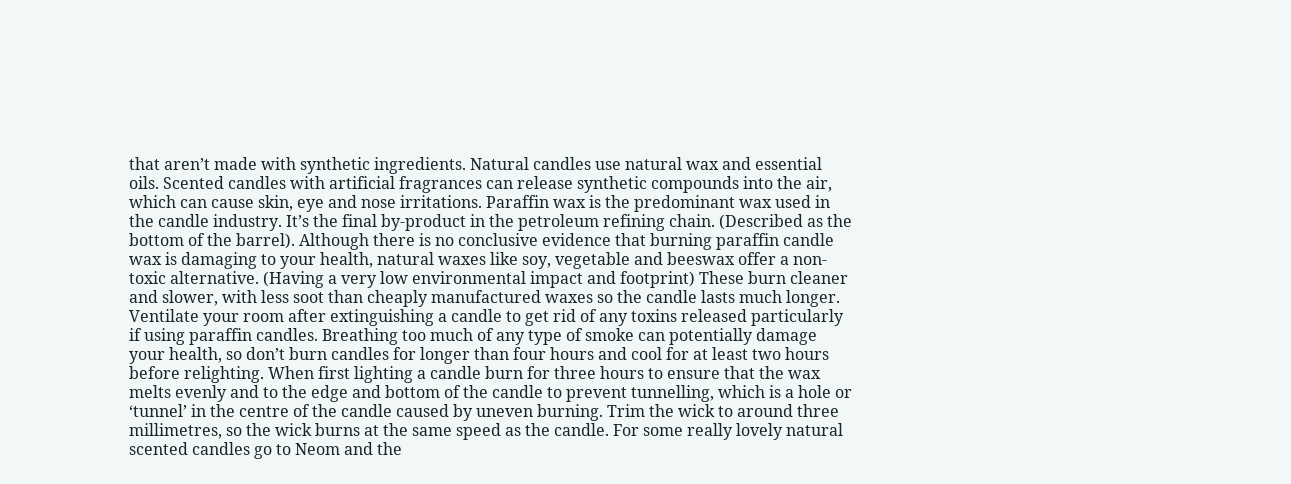that aren’t made with synthetic ingredients. Natural candles use natural wax and essential oils. Scented candles with artificial fragrances can release synthetic compounds into the air, which can cause skin, eye and nose irritations. Paraffin wax is the predominant wax used in the candle industry. It’s the final by-product in the petroleum refining chain. (Described as the bottom of the barrel). Although there is no conclusive evidence that burning paraffin candle wax is damaging to your health, natural waxes like soy, vegetable and beeswax offer a non-toxic alternative. (Having a very low environmental impact and footprint) These burn cleaner and slower, with less soot than cheaply manufactured waxes so the candle lasts much longer. Ventilate your room after extinguishing a candle to get rid of any toxins released particularly if using paraffin candles. Breathing too much of any type of smoke can potentially damage your health, so don’t burn candles for longer than four hours and cool for at least two hours before relighting. When first lighting a candle burn for three hours to ensure that the wax melts evenly and to the edge and bottom of the candle to prevent tunnelling, which is a hole or ‘tunnel’ in the centre of the candle caused by uneven burning. Trim the wick to around three millimetres, so the wick burns at the same speed as the candle. For some really lovely natural scented candles go to Neom and the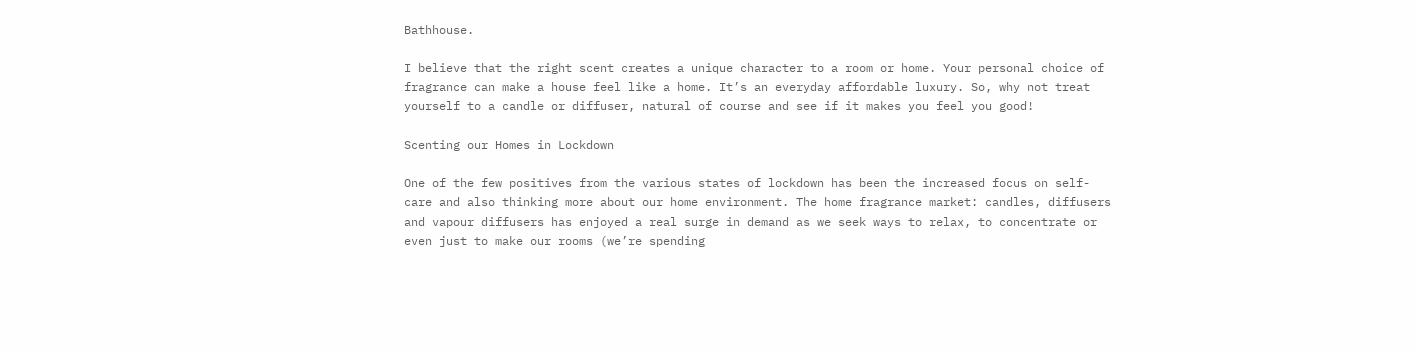Bathhouse.

I believe that the right scent creates a unique character to a room or home. Your personal choice of fragrance can make a house feel like a home. It’s an everyday affordable luxury. So, why not treat yourself to a candle or diffuser, natural of course and see if it makes you feel you good!

Scenting our Homes in Lockdown

One of the few positives from the various states of lockdown has been the increased focus on self-care and also thinking more about our home environment. The home fragrance market: candles, diffusers and vapour diffusers has enjoyed a real surge in demand as we seek ways to relax, to concentrate or even just to make our rooms (we’re spending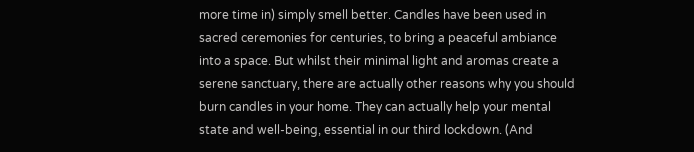more time in) simply smell better. Candles have been used in sacred ceremonies for centuries, to bring a peaceful ambiance into a space. But whilst their minimal light and aromas create a serene sanctuary, there are actually other reasons why you should burn candles in your home. They can actually help your mental state and well-being, essential in our third lockdown. (And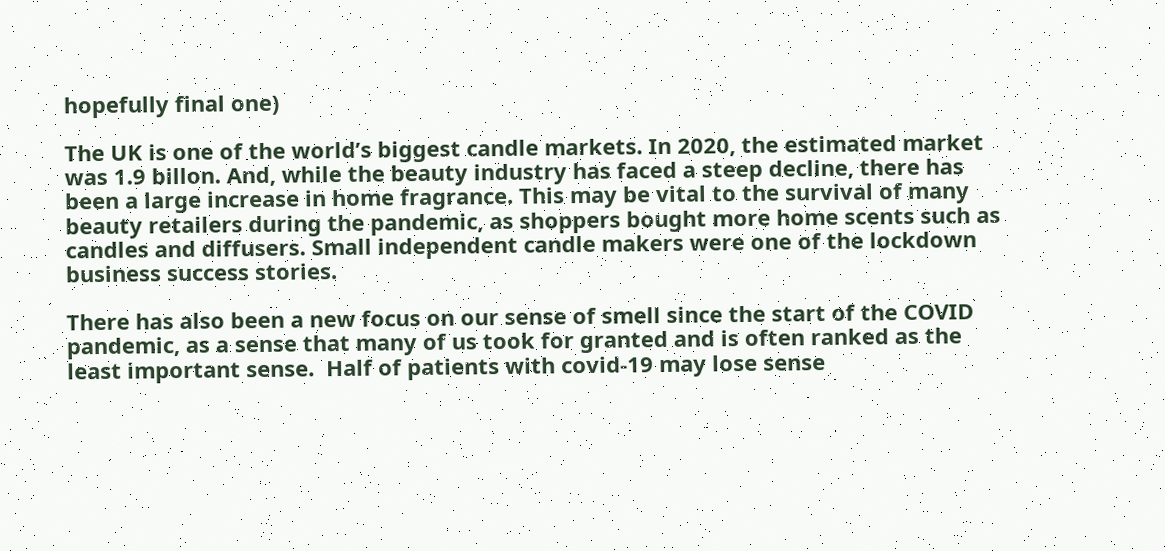hopefully final one)

The UK is one of the world’s biggest candle markets. In 2020, the estimated market was 1.9 billon. And, while the beauty industry has faced a steep decline, there has been a large increase in home fragrance. This may be vital to the survival of many beauty retailers during the pandemic, as shoppers bought more home scents such as candles and diffusers. Small independent candle makers were one of the lockdown business success stories.

There has also been a new focus on our sense of smell since the start of the COVID pandemic, as a sense that many of us took for granted and is often ranked as the least important sense.  Half of patients with covid-19 may lose sense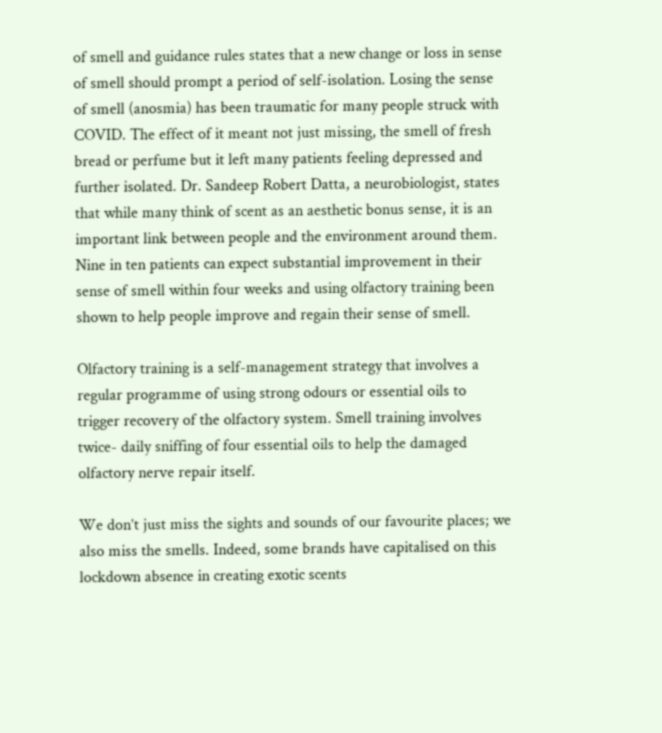of smell and guidance rules states that a new change or loss in sense of smell should prompt a period of self-isolation. Losing the sense of smell (anosmia) has been traumatic for many people struck with COVID. The effect of it meant not just missing, the smell of fresh bread or perfume but it left many patients feeling depressed and further isolated. Dr. Sandeep Robert Datta, a neurobiologist, states that while many think of scent as an aesthetic bonus sense, it is an important link between people and the environment around them. Nine in ten patients can expect substantial improvement in their sense of smell within four weeks and using olfactory training been shown to help people improve and regain their sense of smell.

Olfactory training is a self-management strategy that involves a regular programme of using strong odours or essential oils to trigger recovery of the olfactory system. Smell training involves twice- daily sniffing of four essential oils to help the damaged olfactory nerve repair itself.

We don’t just miss the sights and sounds of our favourite places; we also miss the smells. Indeed, some brands have capitalised on this lockdown absence in creating exotic scents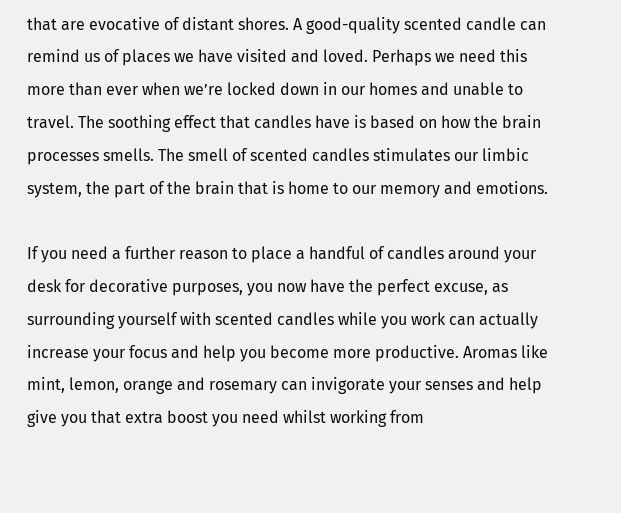that are evocative of distant shores. A good-quality scented candle can remind us of places we have visited and loved. Perhaps we need this more than ever when we’re locked down in our homes and unable to travel. The soothing effect that candles have is based on how the brain processes smells. The smell of scented candles stimulates our limbic system, the part of the brain that is home to our memory and emotions.

If you need a further reason to place a handful of candles around your desk for decorative purposes, you now have the perfect excuse, as surrounding yourself with scented candles while you work can actually increase your focus and help you become more productive. Aromas like mint, lemon, orange and rosemary can invigorate your senses and help give you that extra boost you need whilst working from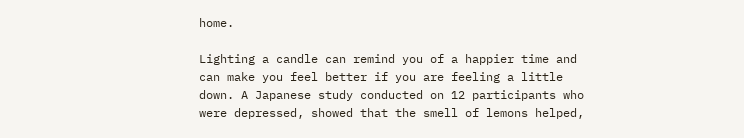home.

Lighting a candle can remind you of a happier time and can make you feel better if you are feeling a little down. A Japanese study conducted on 12 participants who were depressed, showed that the smell of lemons helped,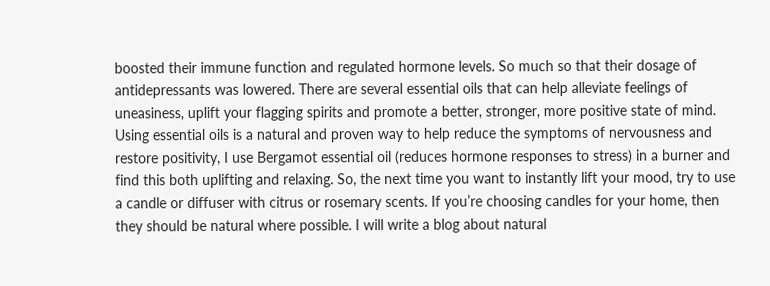boosted their immune function and regulated hormone levels. So much so that their dosage of antidepressants was lowered. There are several essential oils that can help alleviate feelings of uneasiness, uplift your flagging spirits and promote a better, stronger, more positive state of mind. Using essential oils is a natural and proven way to help reduce the symptoms of nervousness and restore positivity, I use Bergamot essential oil (reduces hormone responses to stress) in a burner and find this both uplifting and relaxing. So, the next time you want to instantly lift your mood, try to use a candle or diffuser with citrus or rosemary scents. If you’re choosing candles for your home, then they should be natural where possible. I will write a blog about natural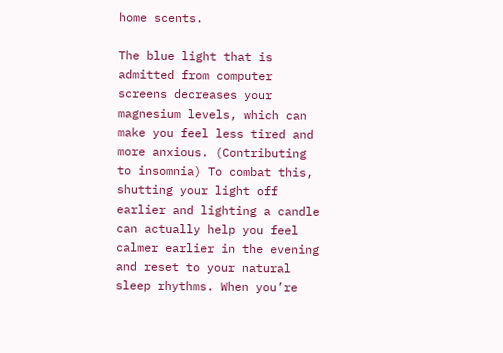home scents.

The blue light that is admitted from computer screens decreases your magnesium levels, which can make you feel less tired and more anxious. (Contributing to insomnia) To combat this, shutting your light off earlier and lighting a candle can actually help you feel calmer earlier in the evening and reset to your natural sleep rhythms. When you’re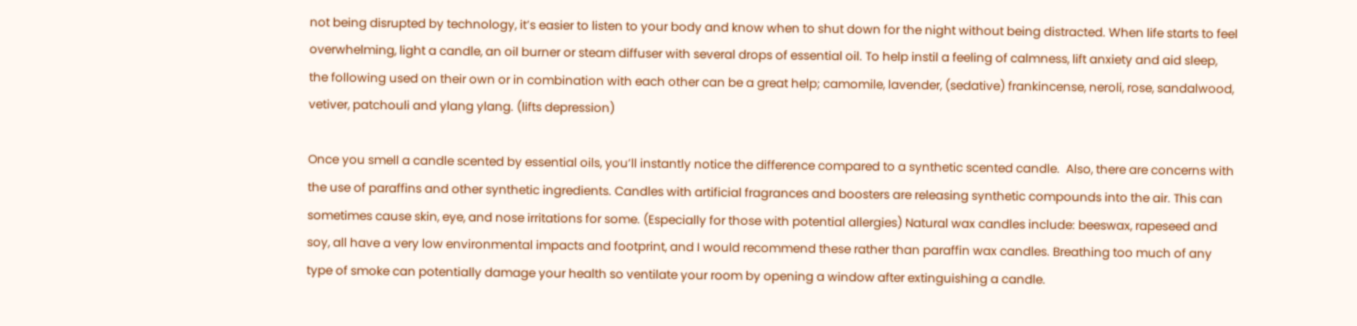not being disrupted by technology, it’s easier to listen to your body and know when to shut down for the night without being distracted. When life starts to feel overwhelming, light a candle, an oil burner or steam diffuser with several drops of essential oil. To help instil a feeling of calmness, lift anxiety and aid sleep, the following used on their own or in combination with each other can be a great help; camomile, lavender, (sedative) frankincense, neroli, rose, sandalwood, vetiver, patchouli and ylang ylang. (lifts depression)

Once you smell a candle scented by essential oils, you’ll instantly notice the difference compared to a synthetic scented candle.  Also, there are concerns with the use of paraffins and other synthetic ingredients. Candles with artificial fragrances and boosters are releasing synthetic compounds into the air. This can sometimes cause skin, eye, and nose irritations for some. (Especially for those with potential allergies) Natural wax candles include: beeswax, rapeseed and soy, all have a very low environmental impacts and footprint, and I would recommend these rather than paraffin wax candles. Breathing too much of any type of smoke can potentially damage your health so ventilate your room by opening a window after extinguishing a candle.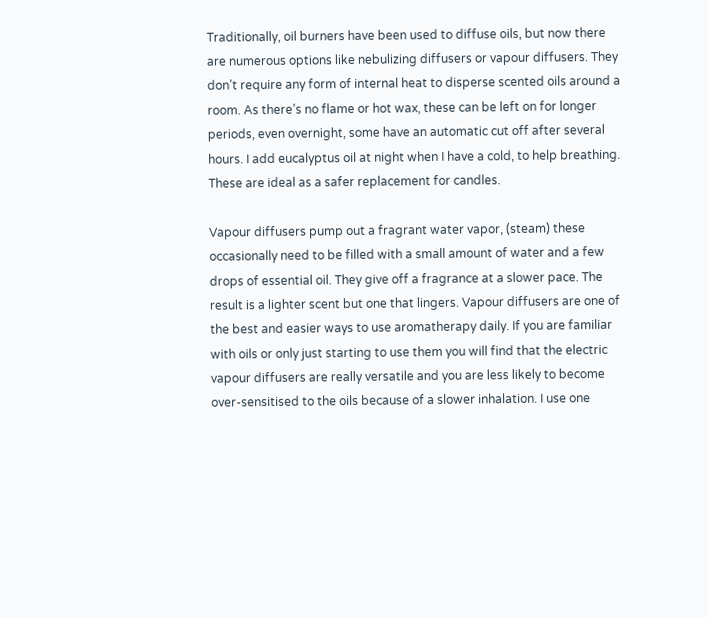Traditionally, oil burners have been used to diffuse oils, but now there are numerous options like nebulizing diffusers or vapour diffusers. They don’t require any form of internal heat to disperse scented oils around a room. As there’s no flame or hot wax, these can be left on for longer periods, even overnight, some have an automatic cut off after several hours. I add eucalyptus oil at night when I have a cold, to help breathing. These are ideal as a safer replacement for candles.

Vapour diffusers pump out a fragrant water vapor, (steam) these occasionally need to be filled with a small amount of water and a few drops of essential oil. They give off a fragrance at a slower pace. The result is a lighter scent but one that lingers. Vapour diffusers are one of the best and easier ways to use aromatherapy daily. If you are familiar with oils or only just starting to use them you will find that the electric vapour diffusers are really versatile and you are less likely to become over-sensitised to the oils because of a slower inhalation. I use one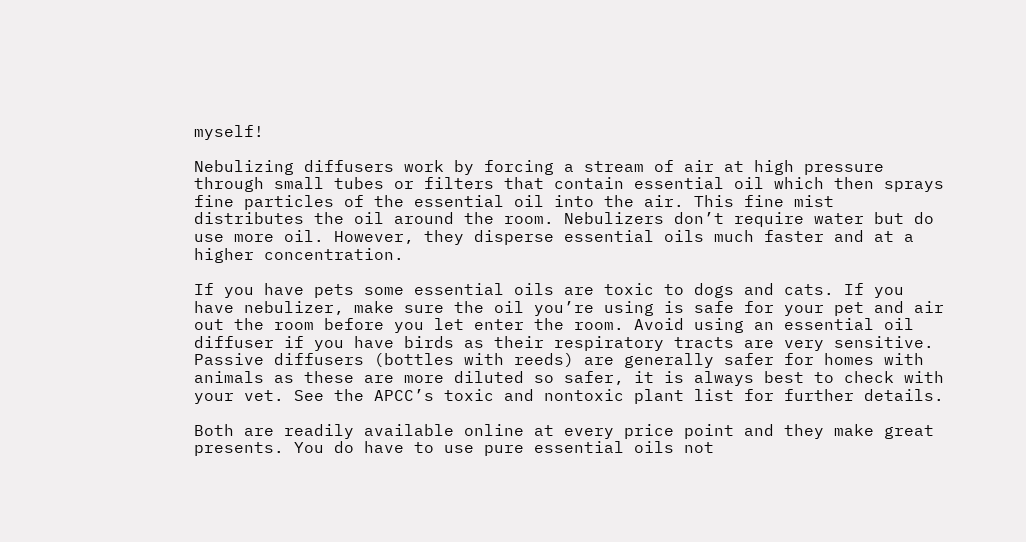myself!

Nebulizing diffusers work by forcing a stream of air at high pressure through small tubes or filters that contain essential oil which then sprays fine particles of the essential oil into the air. This fine mist distributes the oil around the room. Nebulizers don’t require water but do use more oil. However, they disperse essential oils much faster and at a higher concentration.

If you have pets some essential oils are toxic to dogs and cats. If you have nebulizer, make sure the oil you’re using is safe for your pet and air out the room before you let enter the room. Avoid using an essential oil diffuser if you have birds as their respiratory tracts are very sensitive. Passive diffusers (bottles with reeds) are generally safer for homes with animals as these are more diluted so safer, it is always best to check with your vet. See the APCC’s toxic and nontoxic plant list for further details.

Both are readily available online at every price point and they make great presents. You do have to use pure essential oils not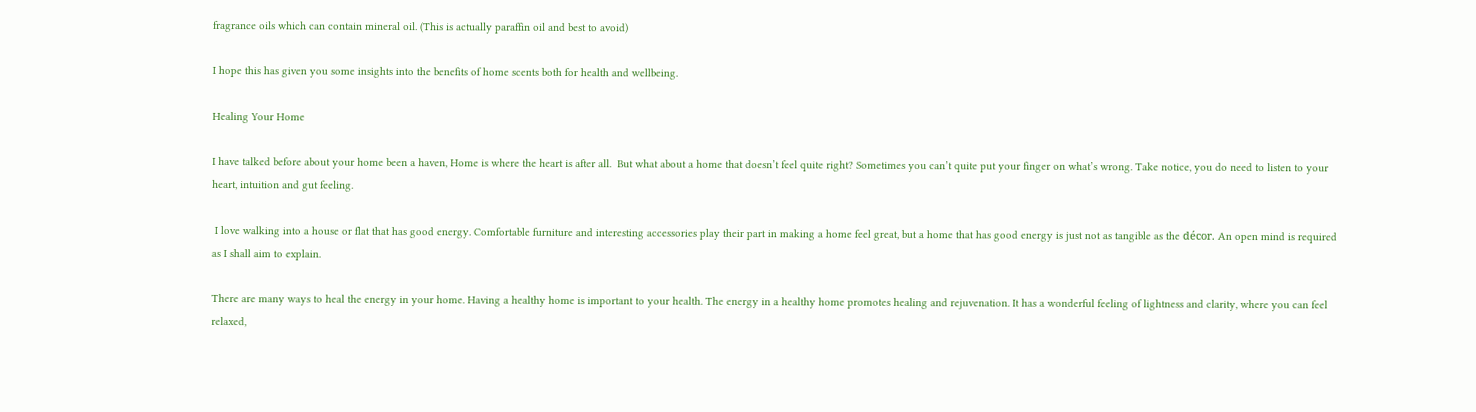fragrance oils which can contain mineral oil. (This is actually paraffin oil and best to avoid)

I hope this has given you some insights into the benefits of home scents both for health and wellbeing.

Healing Your Home

I have talked before about your home been a haven, Home is where the heart is after all.  But what about a home that doesn’t feel quite right? Sometimes you can’t quite put your finger on what’s wrong. Take notice, you do need to listen to your heart, intuition and gut feeling.

 I love walking into a house or flat that has good energy. Comfortable furniture and interesting accessories play their part in making a home feel great, but a home that has good energy is just not as tangible as the décor. An open mind is required as I shall aim to explain.

There are many ways to heal the energy in your home. Having a healthy home is important to your health. The energy in a healthy home promotes healing and rejuvenation. It has a wonderful feeling of lightness and clarity, where you can feel relaxed,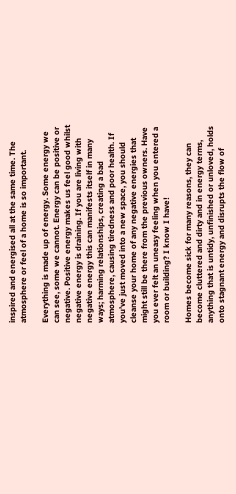inspired and energised all at the same time. The atmosphere or feel of a home is so important.

Everything is made up of energy. Some energy we can see, some we cannot. Energy can be positive or negative. Positive energy makes us feel good whilst negative energy is draining. If you are living with negative energy this can manifests itself in many ways; harming relationships, creating a bad atmosphere, causing tiredness and poor health. If you’ve just moved into a new space, you should cleanse your home of any negative energies that might still be there from the previous owners. Have you ever felt an uneasy feeling when you entered a room or building? I know I have!

Homes become sick for many reasons, they can become cluttered and dirty and in energy terms, anything that is untidy, unfinished or unloved, holds onto stagnant energy and disrupts the flow of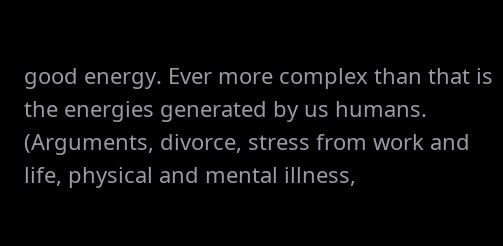good energy. Ever more complex than that is the energies generated by us humans. (Arguments, divorce, stress from work and life, physical and mental illness,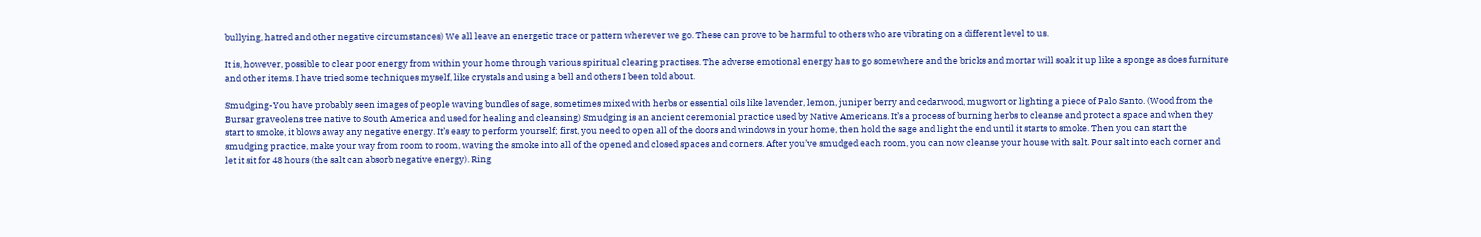bullying, hatred and other negative circumstances) We all leave an energetic trace or pattern wherever we go. These can prove to be harmful to others who are vibrating on a different level to us.

It is, however, possible to clear poor energy from within your home through various spiritual clearing practises. The adverse emotional energy has to go somewhere and the bricks and mortar will soak it up like a sponge as does furniture and other items. I have tried some techniques myself, like crystals and using a bell and others I been told about.

Smudging-You have probably seen images of people waving bundles of sage, sometimes mixed with herbs or essential oils like lavender, lemon, juniper berry and cedarwood, mugwort or lighting a piece of Palo Santo. (Wood from the Bursar graveolens tree native to South America and used for healing and cleansing) Smudging is an ancient ceremonial practice used by Native Americans. It’s a process of burning herbs to cleanse and protect a space and when they start to smoke, it blows away any negative energy. It’s easy to perform yourself; first, you need to open all of the doors and windows in your home, then hold the sage and light the end until it starts to smoke. Then you can start the smudging practice, make your way from room to room, waving the smoke into all of the opened and closed spaces and corners. After you’ve smudged each room, you can now cleanse your house with salt. Pour salt into each corner and let it sit for 48 hours (the salt can absorb negative energy). Ring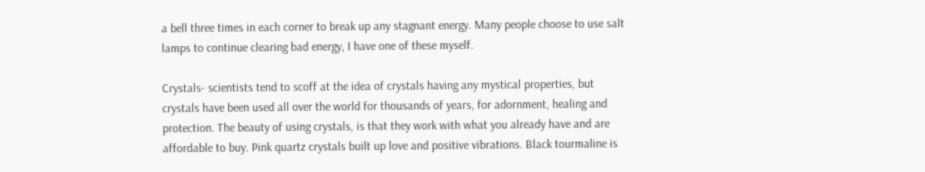a bell three times in each corner to break up any stagnant energy. Many people choose to use salt lamps to continue clearing bad energy, I have one of these myself.

Crystals- scientists tend to scoff at the idea of crystals having any mystical properties, but crystals have been used all over the world for thousands of years, for adornment, healing and protection. The beauty of using crystals, is that they work with what you already have and are affordable to buy. Pink quartz crystals built up love and positive vibrations. Black tourmaline is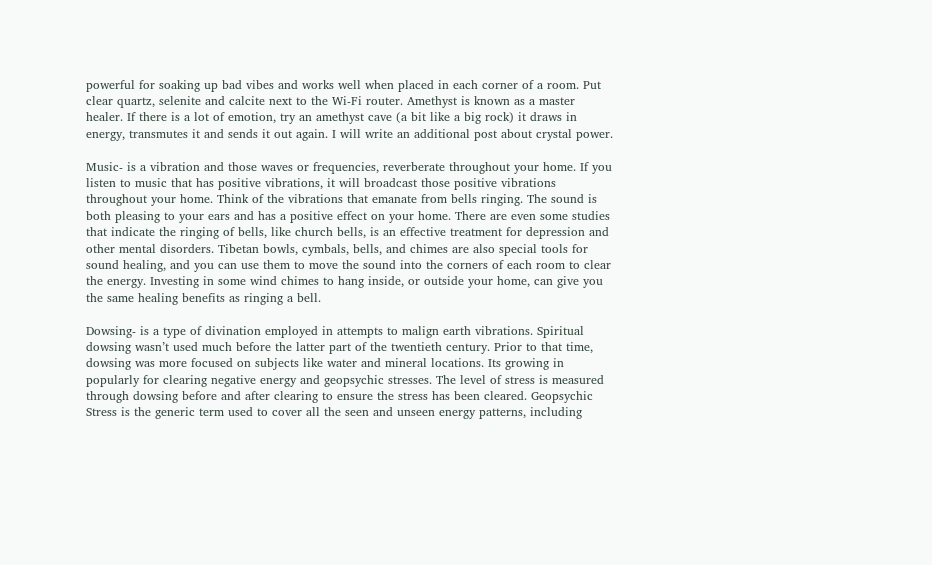powerful for soaking up bad vibes and works well when placed in each corner of a room. Put clear quartz, selenite and calcite next to the Wi-Fi router. Amethyst is known as a master healer. If there is a lot of emotion, try an amethyst cave (a bit like a big rock) it draws in energy, transmutes it and sends it out again. I will write an additional post about crystal power.

Music- is a vibration and those waves or frequencies, reverberate throughout your home. If you listen to music that has positive vibrations, it will broadcast those positive vibrations throughout your home. Think of the vibrations that emanate from bells ringing. The sound is both pleasing to your ears and has a positive effect on your home. There are even some studies that indicate the ringing of bells, like church bells, is an effective treatment for depression and other mental disorders. Tibetan bowls, cymbals, bells, and chimes are also special tools for sound healing, and you can use them to move the sound into the corners of each room to clear the energy. Investing in some wind chimes to hang inside, or outside your home, can give you the same healing benefits as ringing a bell.

Dowsing- is a type of divination employed in attempts to malign earth vibrations. Spiritual dowsing wasn’t used much before the latter part of the twentieth century. Prior to that time, dowsing was more focused on subjects like water and mineral locations. Its growing in popularly for clearing negative energy and geopsychic stresses. The level of stress is measured through dowsing before and after clearing to ensure the stress has been cleared. Geopsychic Stress is the generic term used to cover all the seen and unseen energy patterns, including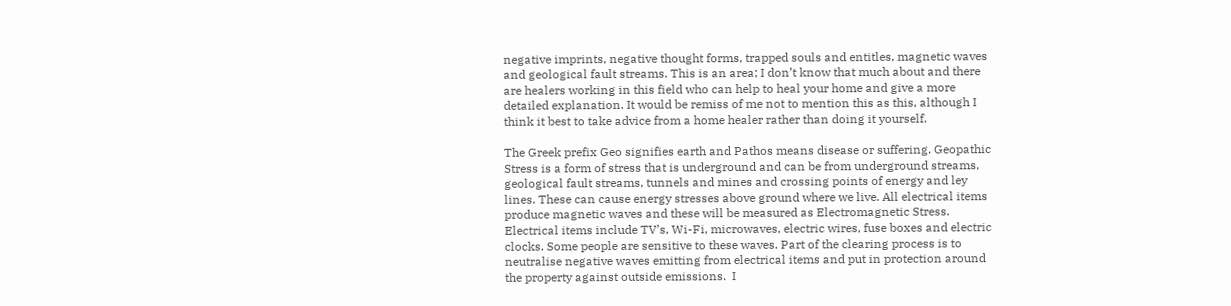negative imprints, negative thought forms, trapped souls and entitles, magnetic waves and geological fault streams. This is an area; I don’t know that much about and there are healers working in this field who can help to heal your home and give a more detailed explanation. It would be remiss of me not to mention this as this, although I think it best to take advice from a home healer rather than doing it yourself.

The Greek prefix Geo signifies earth and Pathos means disease or suffering. Geopathic Stress is a form of stress that is underground and can be from underground streams, geological fault streams, tunnels and mines and crossing points of energy and ley lines. These can cause energy stresses above ground where we live. All electrical items produce magnetic waves and these will be measured as Electromagnetic Stress. Electrical items include TV’s, Wi-Fi, microwaves, electric wires, fuse boxes and electric clocks. Some people are sensitive to these waves. Part of the clearing process is to neutralise negative waves emitting from electrical items and put in protection around the property against outside emissions.  I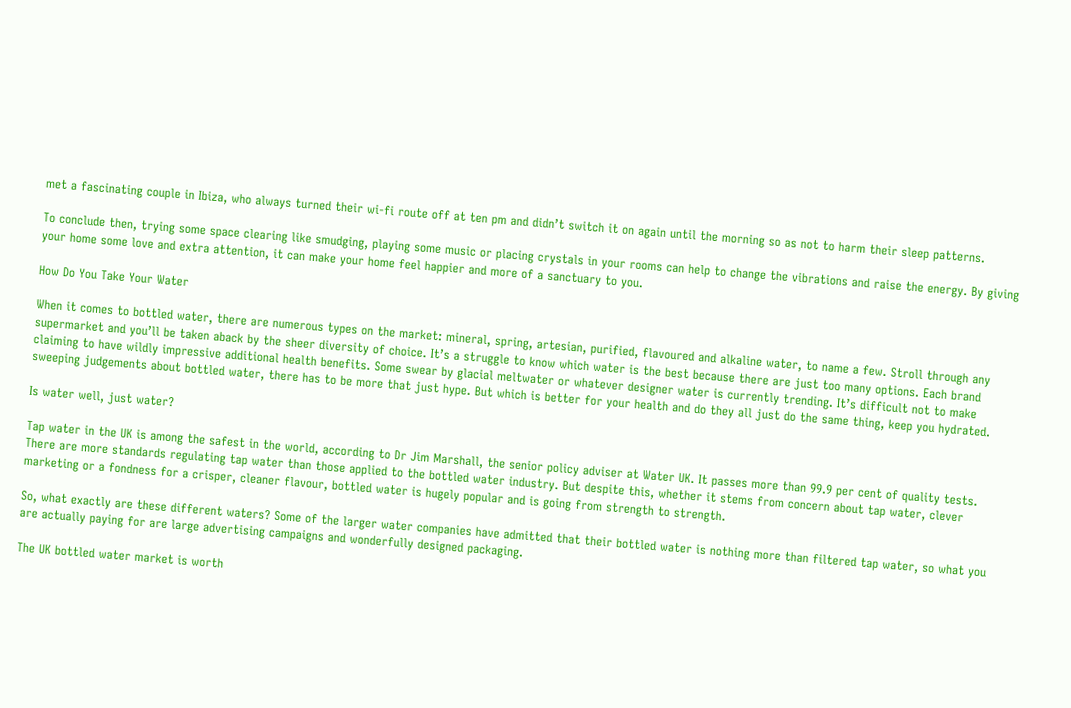met a fascinating couple in Ibiza, who always turned their wi-fi route off at ten pm and didn’t switch it on again until the morning so as not to harm their sleep patterns.

To conclude then, trying some space clearing like smudging, playing some music or placing crystals in your rooms can help to change the vibrations and raise the energy. By giving your home some love and extra attention, it can make your home feel happier and more of a sanctuary to you.

How Do You Take Your Water

When it comes to bottled water, there are numerous types on the market: mineral, spring, artesian, purified, flavoured and alkaline water, to name a few. Stroll through any supermarket and you’ll be taken aback by the sheer diversity of choice. It’s a struggle to know which water is the best because there are just too many options. Each brand claiming to have wildly impressive additional health benefits. Some swear by glacial meltwater or whatever designer water is currently trending. It’s difficult not to make sweeping judgements about bottled water, there has to be more that just hype. But which is better for your health and do they all just do the same thing, keep you hydrated.

Is water well, just water?

Tap water in the UK is among the safest in the world, according to Dr Jim Marshall, the senior policy adviser at Water UK. It passes more than 99.9 per cent of quality tests. There are more standards regulating tap water than those applied to the bottled water industry. But despite this, whether it stems from concern about tap water, clever marketing or a fondness for a crisper, cleaner flavour, bottled water is hugely popular and is going from strength to strength.

So, what exactly are these different waters? Some of the larger water companies have admitted that their bottled water is nothing more than filtered tap water, so what you are actually paying for are large advertising campaigns and wonderfully designed packaging.

The UK bottled water market is worth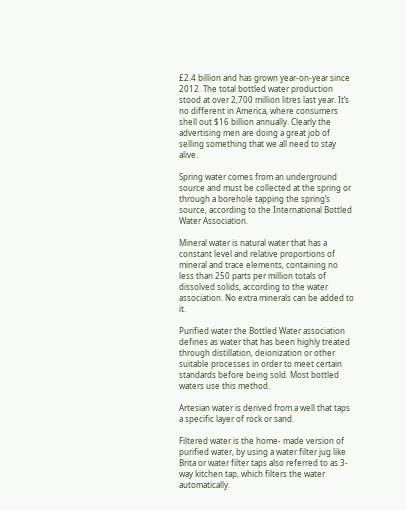£2.4 billion and has grown year-on-year since 2012. The total bottled water production stood at over 2,700 million litres last year. It’s no different in America, where consumers shell out $16 billion annually. Clearly the advertising men are doing a great job of selling something that we all need to stay alive.

Spring water comes from an underground source and must be collected at the spring or through a borehole tapping the spring’s source, according to the International Bottled Water Association.

Mineral water is natural water that has a constant level and relative proportions of mineral and trace elements, containing no less than 250 parts per million totals of dissolved solids, according to the water association. No extra minerals can be added to it.

Purified water the Bottled Water association defines as water that has been highly treated through distillation, deionization or other suitable processes in order to meet certain standards before being sold. Most bottled waters use this method.

Artesian water is derived from a well that taps a specific layer of rock or sand.

Filtered water is the home- made version of purified water, by using a water filter jug like Brita or water filter taps also referred to as 3-way kitchen tap, which filters the water automatically.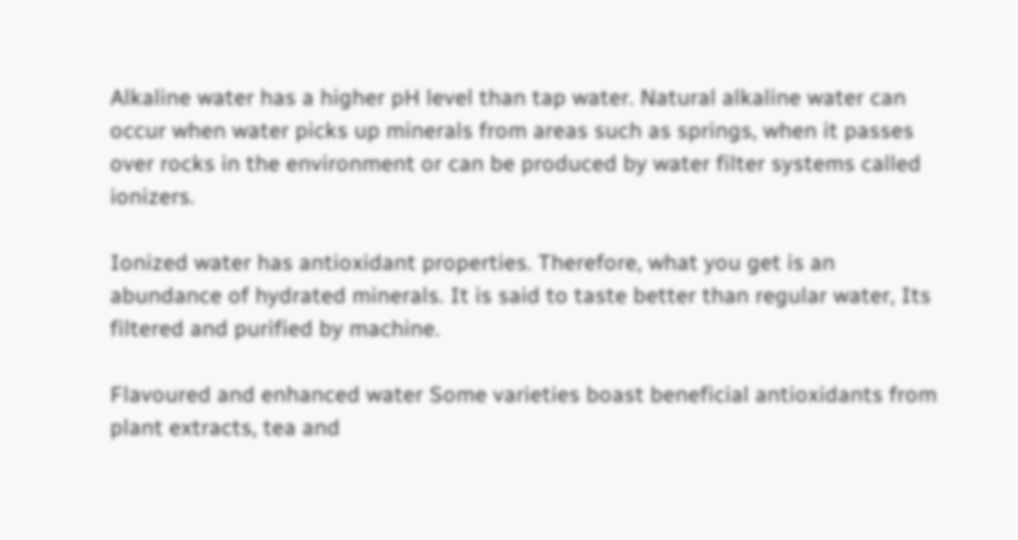Alkaline water has a higher pH level than tap water. Natural alkaline water can occur when water picks up minerals from areas such as springs, when it passes over rocks in the environment or can be produced by water filter systems called ionizers.

Ionized water has antioxidant properties. Therefore, what you get is an abundance of hydrated minerals. It is said to taste better than regular water, Its filtered and purified by machine.

Flavoured and enhanced water Some varieties boast beneficial antioxidants from plant extracts, tea and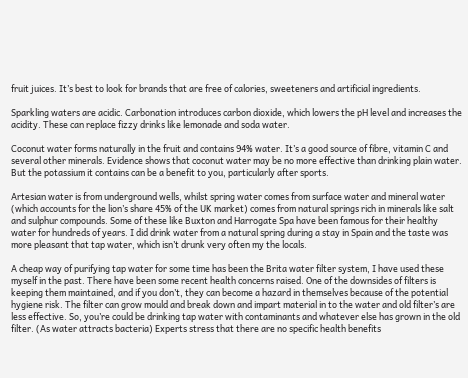fruit juices. It’s best to look for brands that are free of calories, sweeteners and artificial ingredients.

Sparkling waters are acidic. Carbonation introduces carbon dioxide, which lowers the pH level and increases the acidity. These can replace fizzy drinks like lemonade and soda water.

Coconut water forms naturally in the fruit and contains 94% water. It’s a good source of fibre, vitamin C and several other minerals. Evidence shows that coconut water may be no more effective than drinking plain water.  But the potassium it contains can be a benefit to you, particularly after sports.

Artesian water is from underground wells, whilst spring water comes from surface water and mineral water (which accounts for the lion’s share 45% of the UK market) comes from natural springs rich in minerals like salt and sulphur compounds. Some of these like Buxton and Harrogate Spa have been famous for their healthy water for hundreds of years. I did drink water from a natural spring during a stay in Spain and the taste was more pleasant that tap water, which isn’t drunk very often my the locals.

A cheap way of purifying tap water for some time has been the Brita water filter system, I have used these myself in the past. There have been some recent health concerns raised. One of the downsides of filters is keeping them maintained, and if you don’t, they can become a hazard in themselves because of the potential hygiene risk. The filter can grow mould and break down and impart material in to the water and old filter’s are less effective. So, you’re could be drinking tap water with contaminants and whatever else has grown in the old filter. (As water attracts bacteria) Experts stress that there are no specific health benefits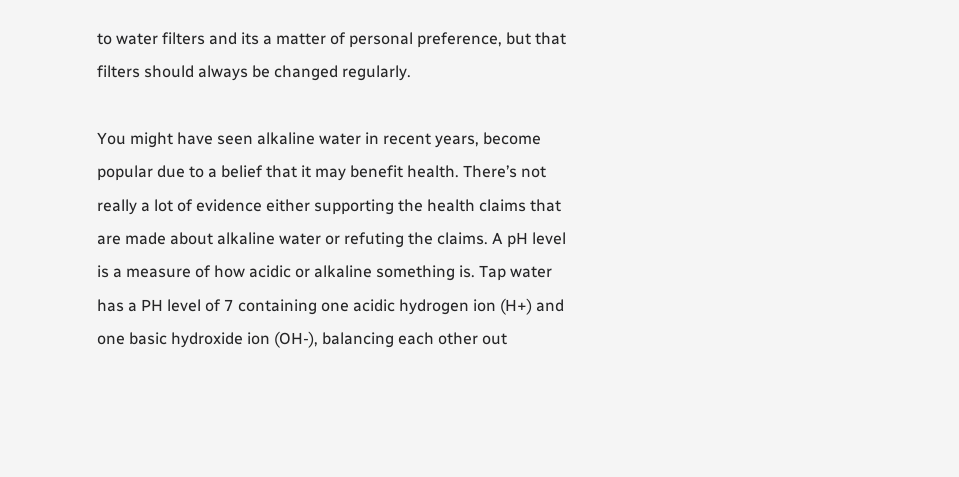to water filters and its a matter of personal preference, but that filters should always be changed regularly.

You might have seen alkaline water in recent years, become popular due to a belief that it may benefit health. There’s not really a lot of evidence either supporting the health claims that are made about alkaline water or refuting the claims. A pH level is a measure of how acidic or alkaline something is. Tap water has a PH level of 7 containing one acidic hydrogen ion (H+) and one basic hydroxide ion (OH-), balancing each other out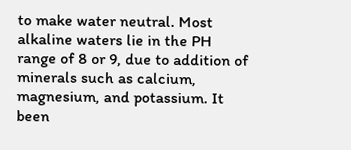to make water neutral. Most alkaline waters lie in the PH range of 8 or 9, due to addition of minerals such as calcium, magnesium, and potassium. It been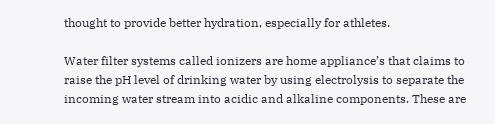thought to provide better hydration, especially for athletes.

Water filter systems called ionizers are home appliance’s that claims to raise the pH level of drinking water by using electrolysis to separate the incoming water stream into acidic and alkaline components. These are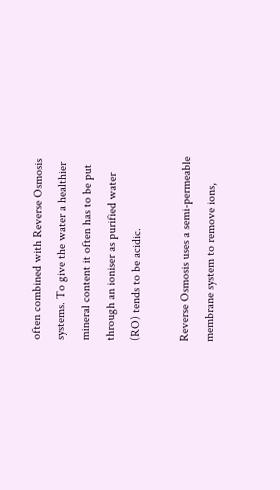often combined with Reverse Osmosis systems. To give the water a healthier mineral content it often has to be put through an ioniser as purified water (RO) tends to be acidic.

Reverse Osmosis uses a semi-permeable membrane system to remove ions,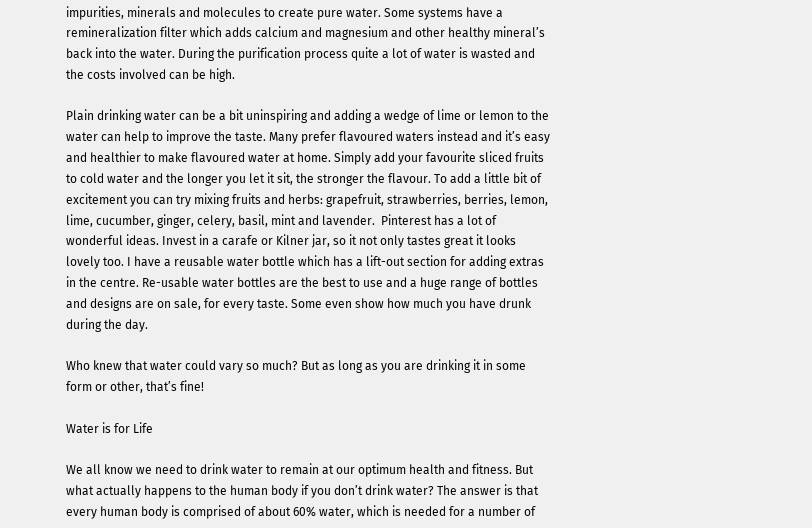impurities, minerals and molecules to create pure water. Some systems have a remineralization filter which adds calcium and magnesium and other healthy mineral’s back into the water. During the purification process quite a lot of water is wasted and the costs involved can be high.

Plain drinking water can be a bit uninspiring and adding a wedge of lime or lemon to the water can help to improve the taste. Many prefer flavoured waters instead and it’s easy and healthier to make flavoured water at home. Simply add your favourite sliced fruits to cold water and the longer you let it sit, the stronger the flavour. To add a little bit of excitement you can try mixing fruits and herbs: grapefruit, strawberries, berries, lemon, lime, cucumber, ginger, celery, basil, mint and lavender.  Pinterest has a lot of wonderful ideas. Invest in a carafe or Kilner jar, so it not only tastes great it looks lovely too. I have a reusable water bottle which has a lift-out section for adding extras in the centre. Re-usable water bottles are the best to use and a huge range of bottles and designs are on sale, for every taste. Some even show how much you have drunk during the day.

Who knew that water could vary so much? But as long as you are drinking it in some form or other, that’s fine!

Water is for Life

We all know we need to drink water to remain at our optimum health and fitness. But what actually happens to the human body if you don’t drink water? The answer is that every human body is comprised of about 60% water, which is needed for a number of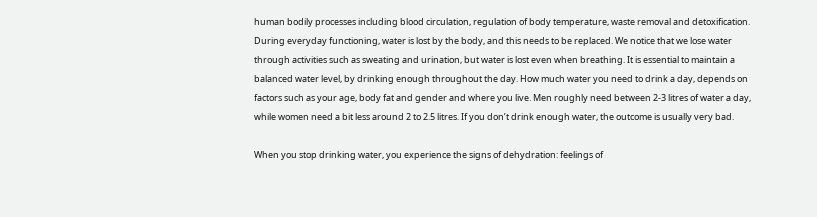human bodily processes including blood circulation, regulation of body temperature, waste removal and detoxification. During everyday functioning, water is lost by the body, and this needs to be replaced. We notice that we lose water through activities such as sweating and urination, but water is lost even when breathing. It is essential to maintain a balanced water level, by drinking enough throughout the day. How much water you need to drink a day, depends on factors such as your age, body fat and gender and where you live. Men roughly need between 2-3 litres of water a day, while women need a bit less around 2 to 2.5 litres. If you don’t drink enough water, the outcome is usually very bad.

When you stop drinking water, you experience the signs of dehydration: feelings of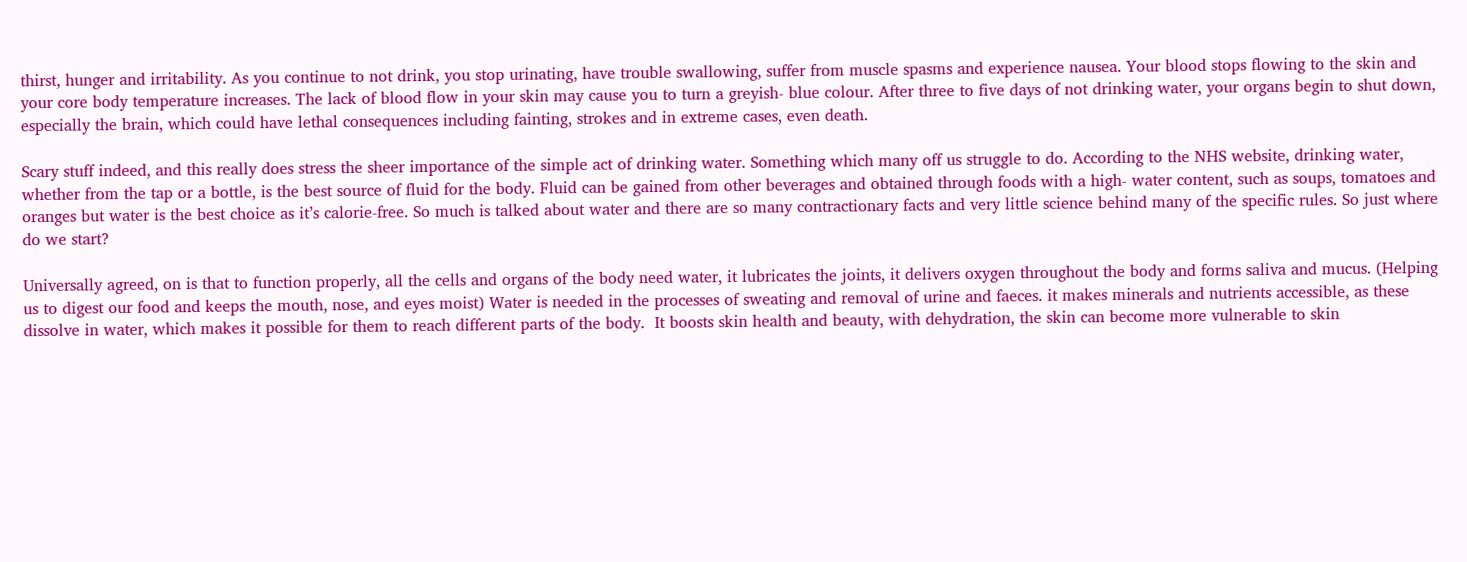thirst, hunger and irritability. As you continue to not drink, you stop urinating, have trouble swallowing, suffer from muscle spasms and experience nausea. Your blood stops flowing to the skin and your core body temperature increases. The lack of blood flow in your skin may cause you to turn a greyish- blue colour. After three to five days of not drinking water, your organs begin to shut down, especially the brain, which could have lethal consequences including fainting, strokes and in extreme cases, even death.

Scary stuff indeed, and this really does stress the sheer importance of the simple act of drinking water. Something which many off us struggle to do. According to the NHS website, drinking water, whether from the tap or a bottle, is the best source of fluid for the body. Fluid can be gained from other beverages and obtained through foods with a high- water content, such as soups, tomatoes and oranges but water is the best choice as it’s calorie-free. So much is talked about water and there are so many contractionary facts and very little science behind many of the specific rules. So just where do we start?

Universally agreed, on is that to function properly, all the cells and organs of the body need water, it lubricates the joints, it delivers oxygen throughout the body and forms saliva and mucus. (Helping us to digest our food and keeps the mouth, nose, and eyes moist) Water is needed in the processes of sweating and removal of urine and faeces. it makes minerals and nutrients accessible, as these dissolve in water, which makes it possible for them to reach different parts of the body.  It boosts skin health and beauty, with dehydration, the skin can become more vulnerable to skin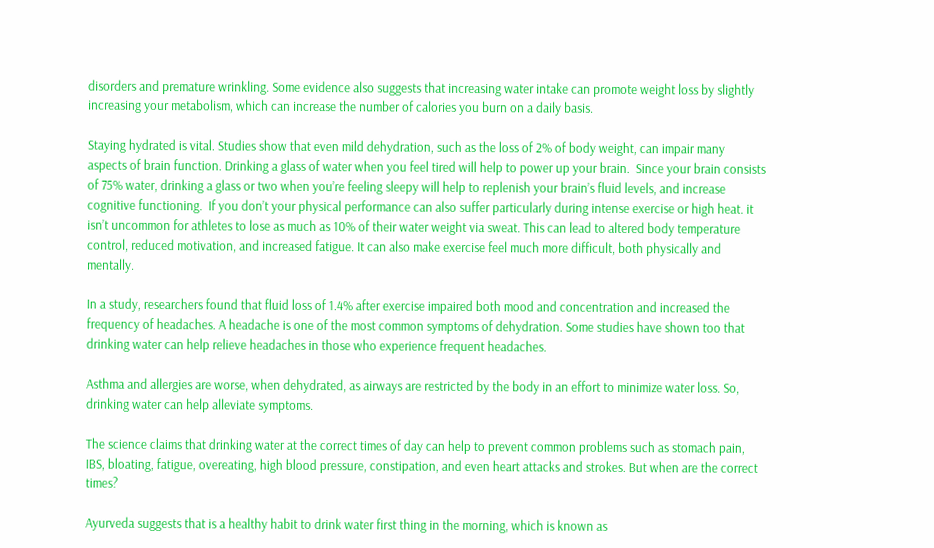disorders and premature wrinkling. Some evidence also suggests that increasing water intake can promote weight loss by slightly increasing your metabolism, which can increase the number of calories you burn on a daily basis.

Staying hydrated is vital. Studies show that even mild dehydration, such as the loss of 2% of body weight, can impair many aspects of brain function. Drinking a glass of water when you feel tired will help to power up your brain.  Since your brain consists of 75% water, drinking a glass or two when you’re feeling sleepy will help to replenish your brain’s fluid levels, and increase cognitive functioning.  If you don’t your physical performance can also suffer particularly during intense exercise or high heat. it isn’t uncommon for athletes to lose as much as 10% of their water weight via sweat. This can lead to altered body temperature control, reduced motivation, and increased fatigue. It can also make exercise feel much more difficult, both physically and mentally.

In a study, researchers found that fluid loss of 1.4% after exercise impaired both mood and concentration and increased the frequency of headaches. A headache is one of the most common symptoms of dehydration. Some studies have shown too that drinking water can help relieve headaches in those who experience frequent headaches.

Asthma and allergies are worse, when dehydrated, as airways are restricted by the body in an effort to minimize water loss. So, drinking water can help alleviate symptoms.

The science claims that drinking water at the correct times of day can help to prevent common problems such as stomach pain, IBS, bloating, fatigue, overeating, high blood pressure, constipation, and even heart attacks and strokes. But when are the correct times?

Ayurveda suggests that is a healthy habit to drink water first thing in the morning, which is known as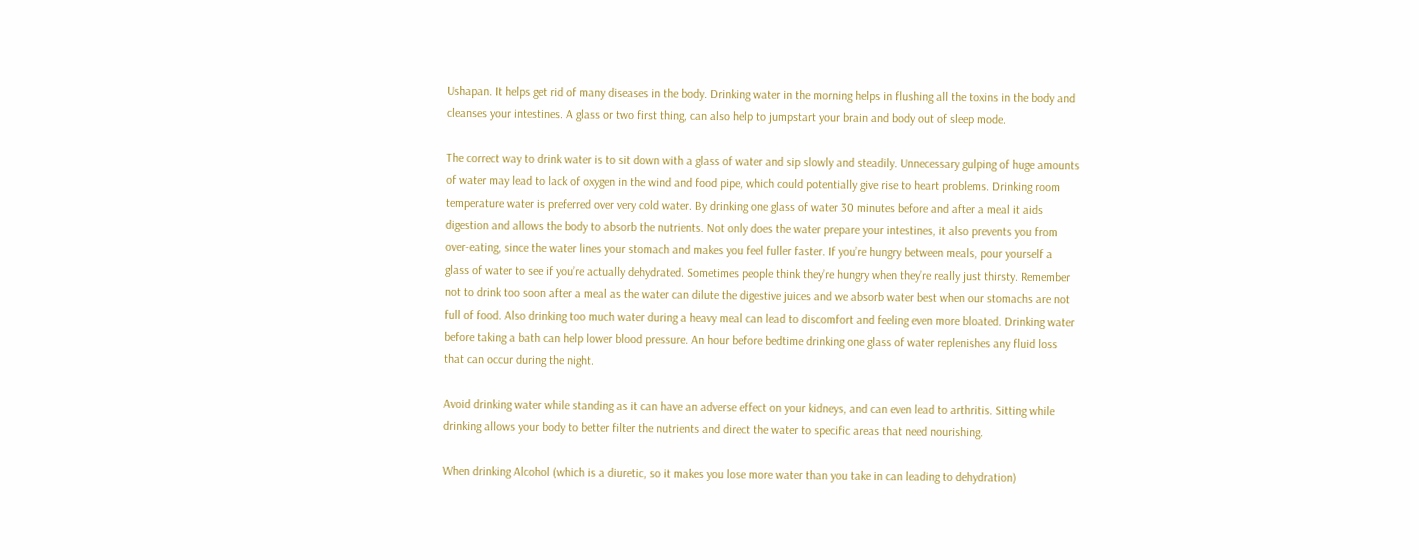Ushapan. It helps get rid of many diseases in the body. Drinking water in the morning helps in flushing all the toxins in the body and cleanses your intestines. A glass or two first thing, can also help to jumpstart your brain and body out of sleep mode.

The correct way to drink water is to sit down with a glass of water and sip slowly and steadily. Unnecessary gulping of huge amounts of water may lead to lack of oxygen in the wind and food pipe, which could potentially give rise to heart problems. Drinking room temperature water is preferred over very cold water. By drinking one glass of water 30 minutes before and after a meal it aids digestion and allows the body to absorb the nutrients. Not only does the water prepare your intestines, it also prevents you from over-eating, since the water lines your stomach and makes you feel fuller faster. If you’re hungry between meals, pour yourself a glass of water to see if you’re actually dehydrated. Sometimes people think they’re hungry when they’re really just thirsty. Remember not to drink too soon after a meal as the water can dilute the digestive juices and we absorb water best when our stomachs are not full of food. Also drinking too much water during a heavy meal can lead to discomfort and feeling even more bloated. Drinking water before taking a bath can help lower blood pressure. An hour before bedtime drinking one glass of water replenishes any fluid loss that can occur during the night.

Avoid drinking water while standing as it can have an adverse effect on your kidneys, and can even lead to arthritis. Sitting while drinking allows your body to better filter the nutrients and direct the water to specific areas that need nourishing.

When drinking Alcohol (which is a diuretic, so it makes you lose more water than you take in can leading to dehydration)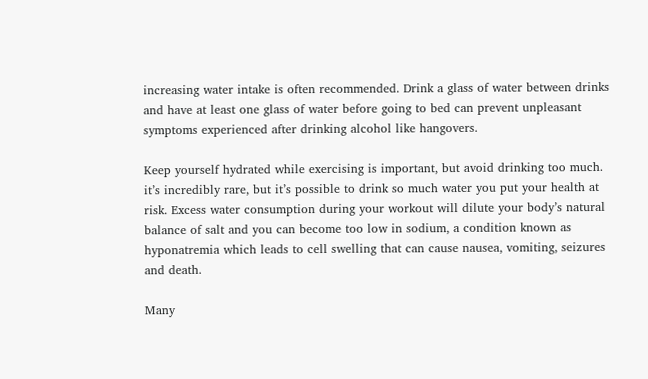increasing water intake is often recommended. Drink a glass of water between drinks and have at least one glass of water before going to bed can prevent unpleasant symptoms experienced after drinking alcohol like hangovers.

Keep yourself hydrated while exercising is important, but avoid drinking too much. it’s incredibly rare, but it’s possible to drink so much water you put your health at risk. Excess water consumption during your workout will dilute your body’s natural balance of salt and you can become too low in sodium, a condition known as hyponatremia which leads to cell swelling that can cause nausea, vomiting, seizures and death.

Many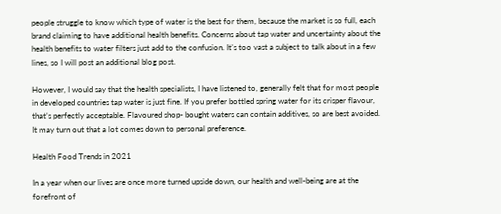people struggle to know which type of water is the best for them, because the market is so full, each brand claiming to have additional health benefits. Concerns about tap water and uncertainty about the health benefits to water filters just add to the confusion. It’s too vast a subject to talk about in a few lines, so I will post an additional blog post.

However, I would say that the health specialists, I have listened to, generally felt that for most people in developed countries tap water is just fine. If you prefer bottled spring water for its crisper flavour, that’s perfectly acceptable. Flavoured shop- bought waters can contain additives, so are best avoided. It may turn out that a lot comes down to personal preference.

Health Food Trends in 2021

In a year when our lives are once more turned upside down, our health and well-being are at the forefront of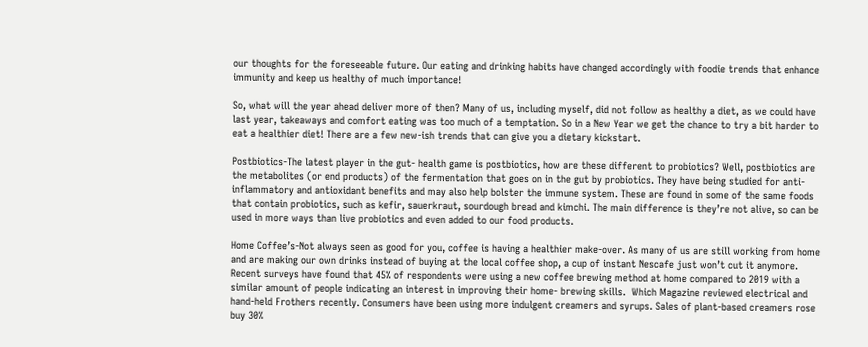our thoughts for the foreseeable future. Our eating and drinking habits have changed accordingly with foodie trends that enhance immunity and keep us healthy of much importance!

So, what will the year ahead deliver more of then? Many of us, including myself, did not follow as healthy a diet, as we could have last year, takeaways and comfort eating was too much of a temptation. So in a New Year we get the chance to try a bit harder to eat a healthier diet! There are a few new-ish trends that can give you a dietary kickstart.

Postbiotics-The latest player in the gut- health game is postbiotics, how are these different to probiotics? Well, postbiotics are the metabolites (or end products) of the fermentation that goes on in the gut by probiotics. They have being studied for anti-inflammatory and antioxidant benefits and may also help bolster the immune system. These are found in some of the same foods that contain probiotics, such as kefir, sauerkraut, sourdough bread and kimchi. The main difference is they’re not alive, so can be used in more ways than live probiotics and even added to our food products.

Home Coffee’s-Not always seen as good for you, coffee is having a healthier make-over. As many of us are still working from home and are making our own drinks instead of buying at the local coffee shop, a cup of instant Nescafe just won’t cut it anymore. Recent surveys have found that 45% of respondents were using a new coffee brewing method at home compared to 2019 with a similar amount of people indicating an interest in improving their home- brewing skills.  Which Magazine reviewed electrical and hand-held Frothers recently. Consumers have been using more indulgent creamers and syrups. Sales of plant-based creamers rose buy 30%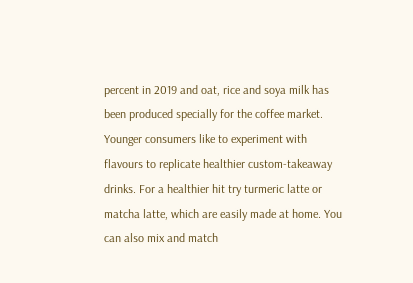percent in 2019 and oat, rice and soya milk has been produced specially for the coffee market. Younger consumers like to experiment with flavours to replicate healthier custom-takeaway drinks. For a healthier hit try turmeric latte or matcha latte, which are easily made at home. You can also mix and match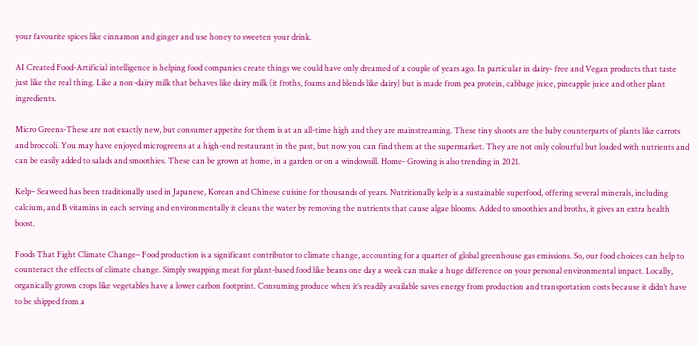your favourite spices like cinnamon and ginger and use honey to sweeten your drink.

AI Created Food-Artificial intelligence is helping food companies create things we could have only dreamed of a couple of years ago. In particular in dairy- free and Vegan products that taste just like the real thing. Like a non-dairy milk that behaves like dairy milk (it froths, foams and blends like dairy) but is made from pea protein, cabbage juice, pineapple juice and other plant ingredients.

Micro Greens-These are not exactly new, but consumer appetite for them is at an all-time high and they are mainstreaming. These tiny shoots are the baby counterparts of plants like carrots and broccoli. You may have enjoyed microgreens at a high-end restaurant in the past, but now you can find them at the supermarket. They are not only colourful but loaded with nutrients and can be easily added to salads and smoothies. These can be grown at home, in a garden or on a windowsill. Home- Growing is also trending in 2021.

Kelp– Seaweed has been traditionally used in Japanese, Korean and Chinese cuisine for thousands of years. Nutritionally kelp is a sustainable superfood, offering several minerals, including calcium, and B vitamins in each serving and environmentally it cleans the water by removing the nutrients that cause algae blooms. Added to smoothies and broths, it gives an extra health boost.

Foods That Fight Climate Change– Food production is a significant contributor to climate change, accounting for a quarter of global greenhouse gas emissions. So, our food choices can help to counteract the effects of climate change. Simply swapping meat for plant-based food like beans one day a week can make a huge difference on your personal environmental impact. Locally, organically grown crops like vegetables have a lower carbon footprint. Consuming produce when it’s readily available saves energy from production and transportation costs because it didn’t have to be shipped from a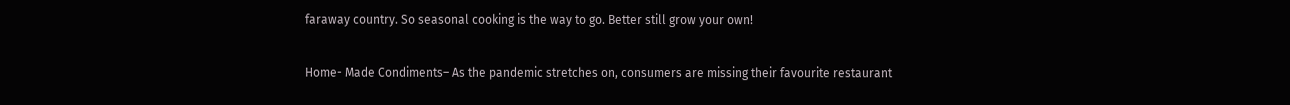faraway country. So seasonal cooking is the way to go. Better still grow your own!

Home- Made Condiments– As the pandemic stretches on, consumers are missing their favourite restaurant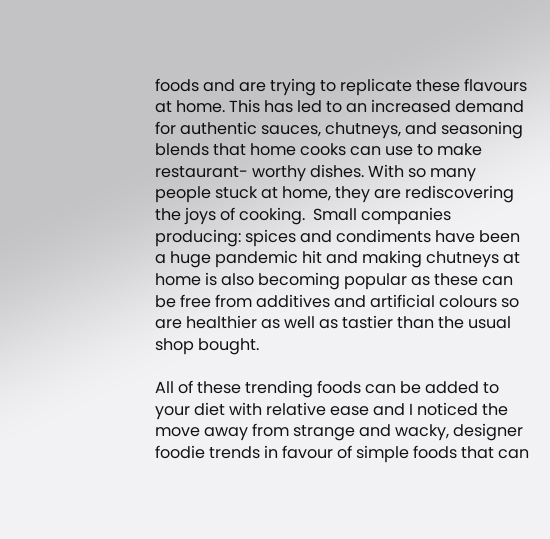foods and are trying to replicate these flavours at home. This has led to an increased demand for authentic sauces, chutneys, and seasoning blends that home cooks can use to make restaurant- worthy dishes. With so many people stuck at home, they are rediscovering the joys of cooking.  Small companies producing: spices and condiments have been a huge pandemic hit and making chutneys at home is also becoming popular as these can be free from additives and artificial colours so are healthier as well as tastier than the usual shop bought.

All of these trending foods can be added to your diet with relative ease and I noticed the move away from strange and wacky, designer foodie trends in favour of simple foods that can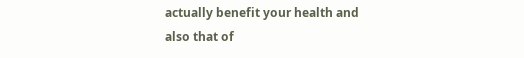actually benefit your health and also that of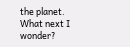the planet. What next I wonder?